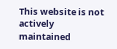This website is not actively maintained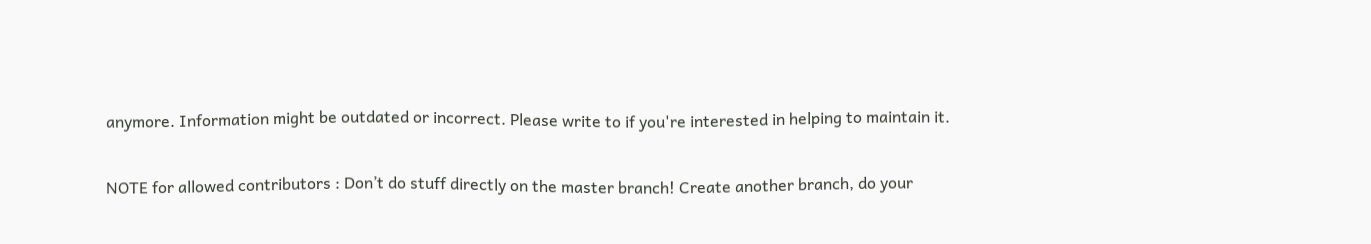anymore. Information might be outdated or incorrect. Please write to if you're interested in helping to maintain it.

NOTE for allowed contributors : Don’t do stuff directly on the master branch! Create another branch, do your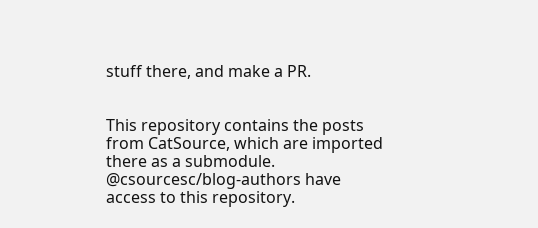stuff there, and make a PR.


This repository contains the posts from CatSource, which are imported there as a submodule. @csourcesc/blog-authors have access to this repository.